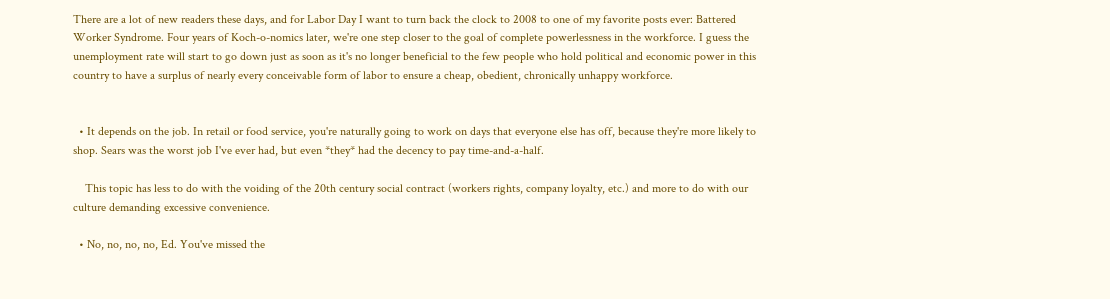There are a lot of new readers these days, and for Labor Day I want to turn back the clock to 2008 to one of my favorite posts ever: Battered Worker Syndrome. Four years of Koch-o-nomics later, we're one step closer to the goal of complete powerlessness in the workforce. I guess the unemployment rate will start to go down just as soon as it's no longer beneficial to the few people who hold political and economic power in this country to have a surplus of nearly every conceivable form of labor to ensure a cheap, obedient, chronically unhappy workforce.


  • It depends on the job. In retail or food service, you're naturally going to work on days that everyone else has off, because they're more likely to shop. Sears was the worst job I've ever had, but even *they* had the decency to pay time-and-a-half.

    This topic has less to do with the voiding of the 20th century social contract (workers rights, company loyalty, etc.) and more to do with our culture demanding excessive convenience.

  • No, no, no, no, Ed. You've missed the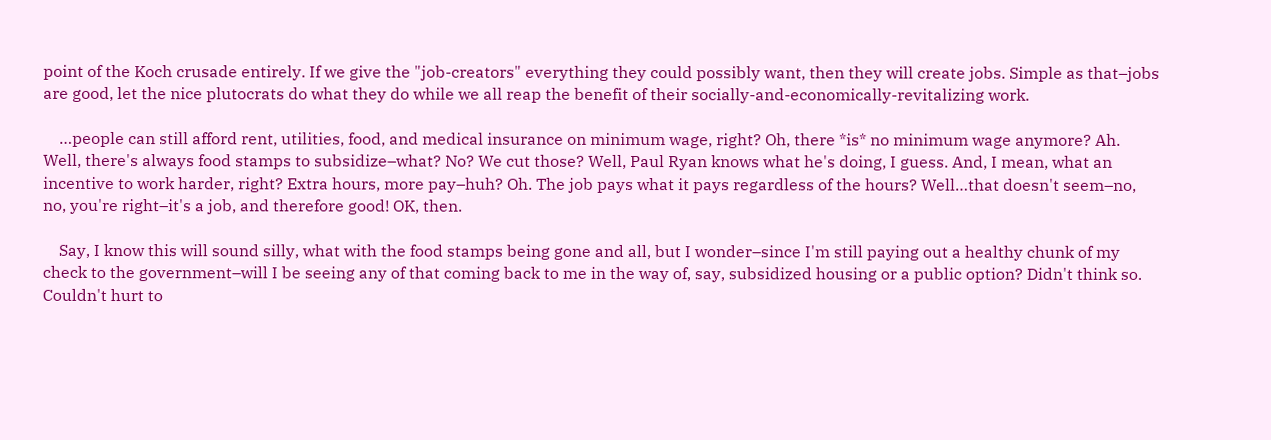point of the Koch crusade entirely. If we give the "job-creators" everything they could possibly want, then they will create jobs. Simple as that–jobs are good, let the nice plutocrats do what they do while we all reap the benefit of their socially-and-economically-revitalizing work.

    …people can still afford rent, utilities, food, and medical insurance on minimum wage, right? Oh, there *is* no minimum wage anymore? Ah. Well, there's always food stamps to subsidize–what? No? We cut those? Well, Paul Ryan knows what he's doing, I guess. And, I mean, what an incentive to work harder, right? Extra hours, more pay–huh? Oh. The job pays what it pays regardless of the hours? Well…that doesn't seem–no, no, you're right–it's a job, and therefore good! OK, then.

    Say, I know this will sound silly, what with the food stamps being gone and all, but I wonder–since I'm still paying out a healthy chunk of my check to the government–will I be seeing any of that coming back to me in the way of, say, subsidized housing or a public option? Didn't think so. Couldn't hurt to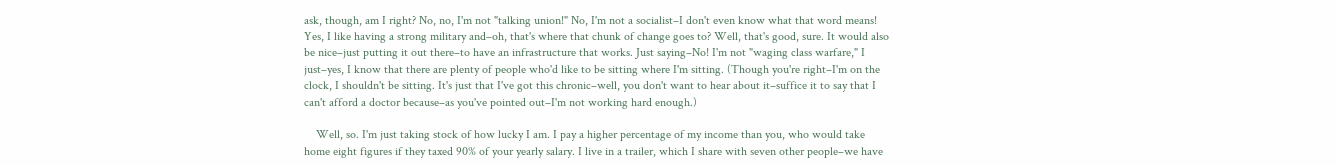ask, though, am I right? No, no, I'm not "talking union!" No, I'm not a socialist–I don't even know what that word means! Yes, I like having a strong military and–oh, that's where that chunk of change goes to? Well, that's good, sure. It would also be nice–just putting it out there–to have an infrastructure that works. Just saying–No! I'm not "waging class warfare," I just–yes, I know that there are plenty of people who'd like to be sitting where I'm sitting. (Though you're right–I'm on the clock, I shouldn't be sitting. It's just that I've got this chronic–well, you don't want to hear about it–suffice it to say that I can't afford a doctor because–as you've pointed out–I'm not working hard enough.)

    Well, so. I'm just taking stock of how lucky I am. I pay a higher percentage of my income than you, who would take home eight figures if they taxed 90% of your yearly salary. I live in a trailer, which I share with seven other people–we have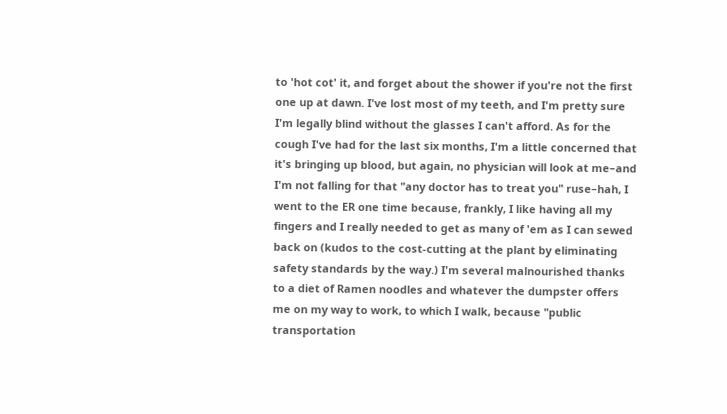to 'hot cot' it, and forget about the shower if you're not the first one up at dawn. I've lost most of my teeth, and I'm pretty sure I'm legally blind without the glasses I can't afford. As for the cough I've had for the last six months, I'm a little concerned that it's bringing up blood, but again, no physician will look at me–and I'm not falling for that "any doctor has to treat you" ruse–hah, I went to the ER one time because, frankly, I like having all my fingers and I really needed to get as many of 'em as I can sewed back on (kudos to the cost-cutting at the plant by eliminating safety standards by the way.) I'm several malnourished thanks to a diet of Ramen noodles and whatever the dumpster offers me on my way to work, to which I walk, because "public transportation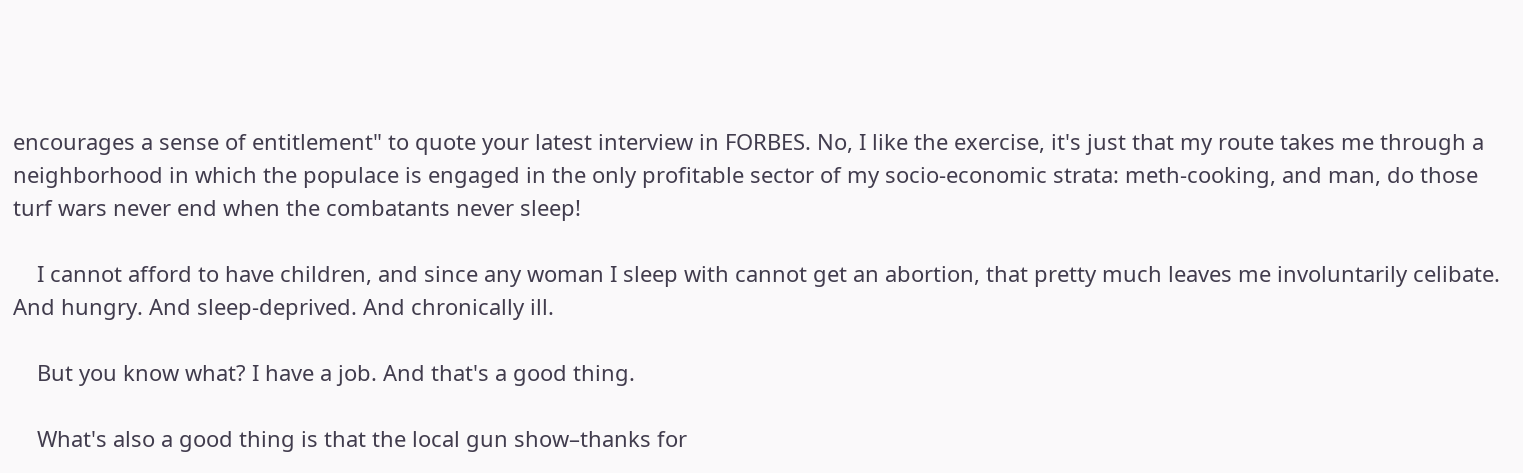encourages a sense of entitlement" to quote your latest interview in FORBES. No, I like the exercise, it's just that my route takes me through a neighborhood in which the populace is engaged in the only profitable sector of my socio-economic strata: meth-cooking, and man, do those turf wars never end when the combatants never sleep!

    I cannot afford to have children, and since any woman I sleep with cannot get an abortion, that pretty much leaves me involuntarily celibate. And hungry. And sleep-deprived. And chronically ill.

    But you know what? I have a job. And that's a good thing.

    What's also a good thing is that the local gun show–thanks for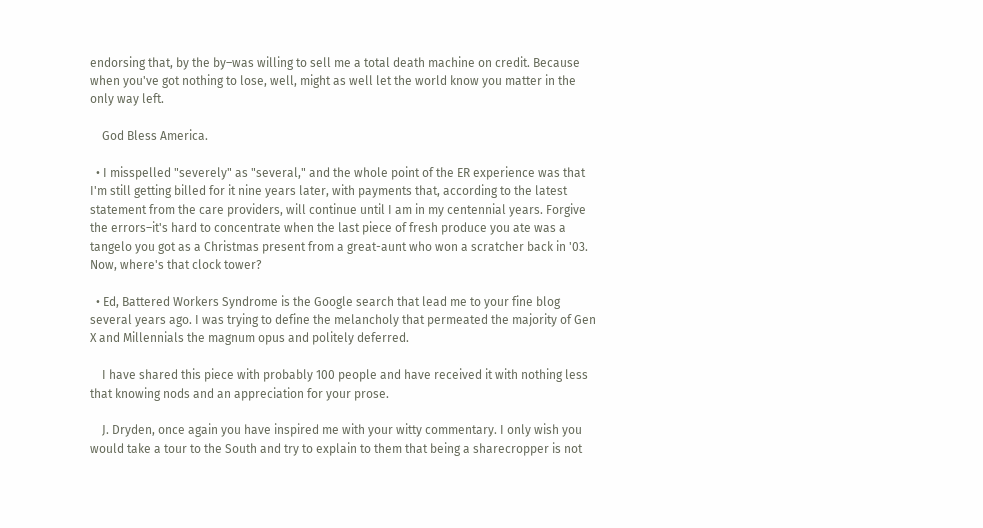endorsing that, by the by–was willing to sell me a total death machine on credit. Because when you've got nothing to lose, well, might as well let the world know you matter in the only way left.

    God Bless America.

  • I misspelled "severely" as "several," and the whole point of the ER experience was that I'm still getting billed for it nine years later, with payments that, according to the latest statement from the care providers, will continue until I am in my centennial years. Forgive the errors–it's hard to concentrate when the last piece of fresh produce you ate was a tangelo you got as a Christmas present from a great-aunt who won a scratcher back in '03. Now, where's that clock tower?

  • Ed, Battered Workers Syndrome is the Google search that lead me to your fine blog several years ago. I was trying to define the melancholy that permeated the majority of Gen X and Millennials the magnum opus and politely deferred.

    I have shared this piece with probably 100 people and have received it with nothing less that knowing nods and an appreciation for your prose.

    J. Dryden, once again you have inspired me with your witty commentary. I only wish you would take a tour to the South and try to explain to them that being a sharecropper is not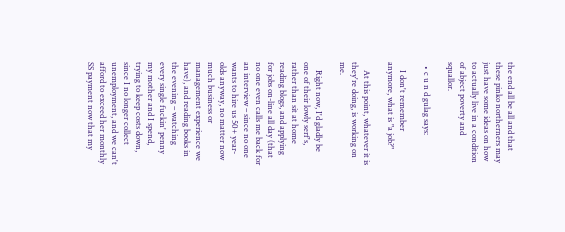the end all be all and that these pinko northerners may just have some ideas on how to actually live in a condition of abject poverty and squallor.

  • c u n d gulag says:

    I don't remember anymore, what is "a job?"

    At this point, whatever it is they're doing, is working on me.

    Right now, I'd gladly be one of their lowly serf's, rather than sit at home reading blogs, and applying for jobs on-line all day (that no one even calls me back for an interview – since no one wants to hire us 50+ year-olds anyway, no matter now much business or management experience we have), and reading books in the evening – watching every single fuckin' penny my mother and I spend, trying to keep costs down, since I no longer collect unemployment, and we can't afford to exceed her monthly SS payment now that my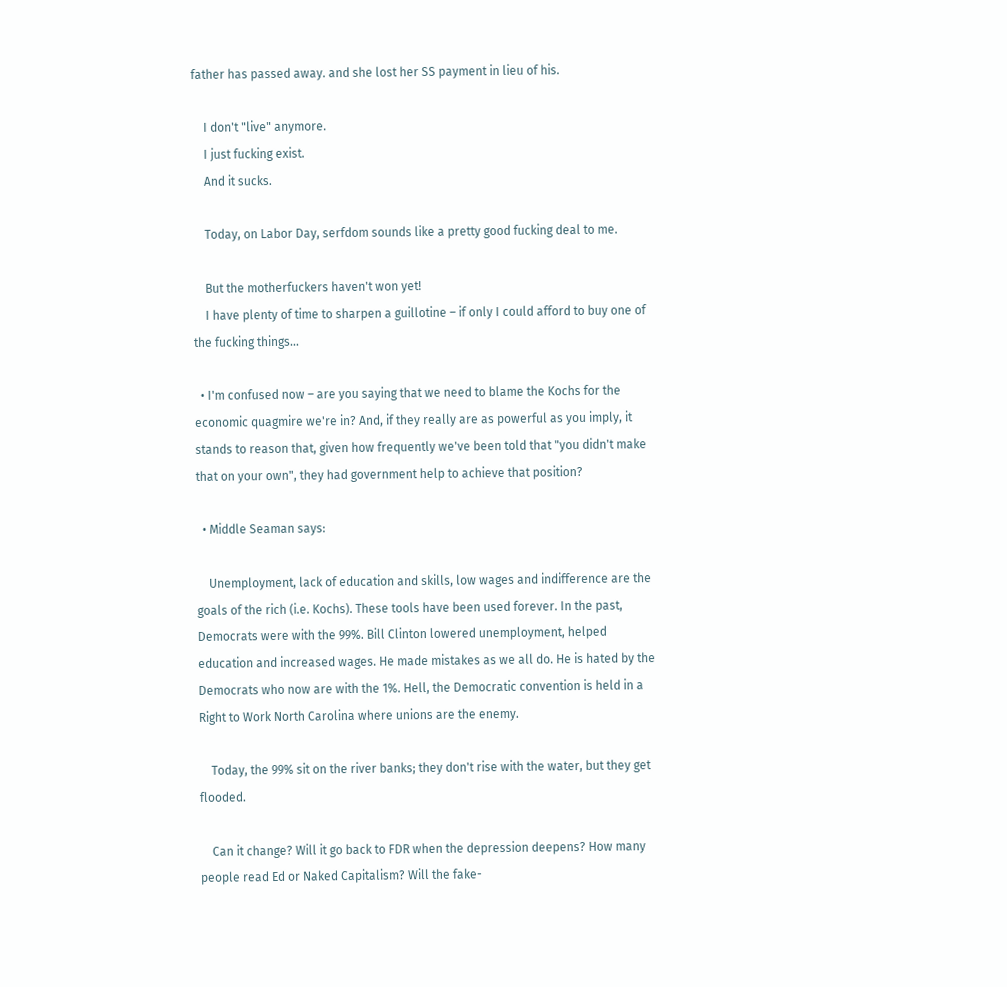father has passed away. and she lost her SS payment in lieu of his.

    I don't "live" anymore.
    I just fucking exist.
    And it sucks.

    Today, on Labor Day, serfdom sounds like a pretty good fucking deal to me.

    But the motherfuckers haven't won yet!
    I have plenty of time to sharpen a guillotine – if only I could afford to buy one of the fucking things…

  • I'm confused now – are you saying that we need to blame the Kochs for the economic quagmire we're in? And, if they really are as powerful as you imply, it stands to reason that, given how frequently we've been told that "you didn't make that on your own", they had government help to achieve that position?

  • Middle Seaman says:

    Unemployment, lack of education and skills, low wages and indifference are the goals of the rich (i.e. Kochs). These tools have been used forever. In the past, Democrats were with the 99%. Bill Clinton lowered unemployment, helped education and increased wages. He made mistakes as we all do. He is hated by the Democrats who now are with the 1%. Hell, the Democratic convention is held in a Right to Work North Carolina where unions are the enemy.

    Today, the 99% sit on the river banks; they don't rise with the water, but they get flooded.

    Can it change? Will it go back to FDR when the depression deepens? How many people read Ed or Naked Capitalism? Will the fake-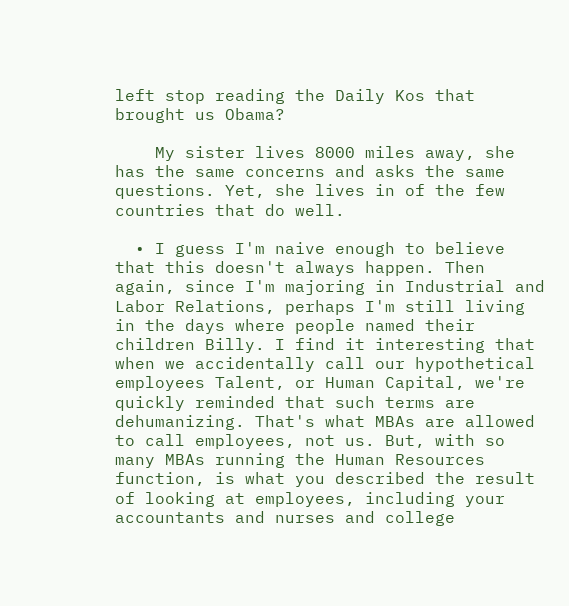left stop reading the Daily Kos that brought us Obama?

    My sister lives 8000 miles away, she has the same concerns and asks the same questions. Yet, she lives in of the few countries that do well.

  • I guess I'm naive enough to believe that this doesn't always happen. Then again, since I'm majoring in Industrial and Labor Relations, perhaps I'm still living in the days where people named their children Billy. I find it interesting that when we accidentally call our hypothetical employees Talent, or Human Capital, we're quickly reminded that such terms are dehumanizing. That's what MBAs are allowed to call employees, not us. But, with so many MBAs running the Human Resources function, is what you described the result of looking at employees, including your accountants and nurses and college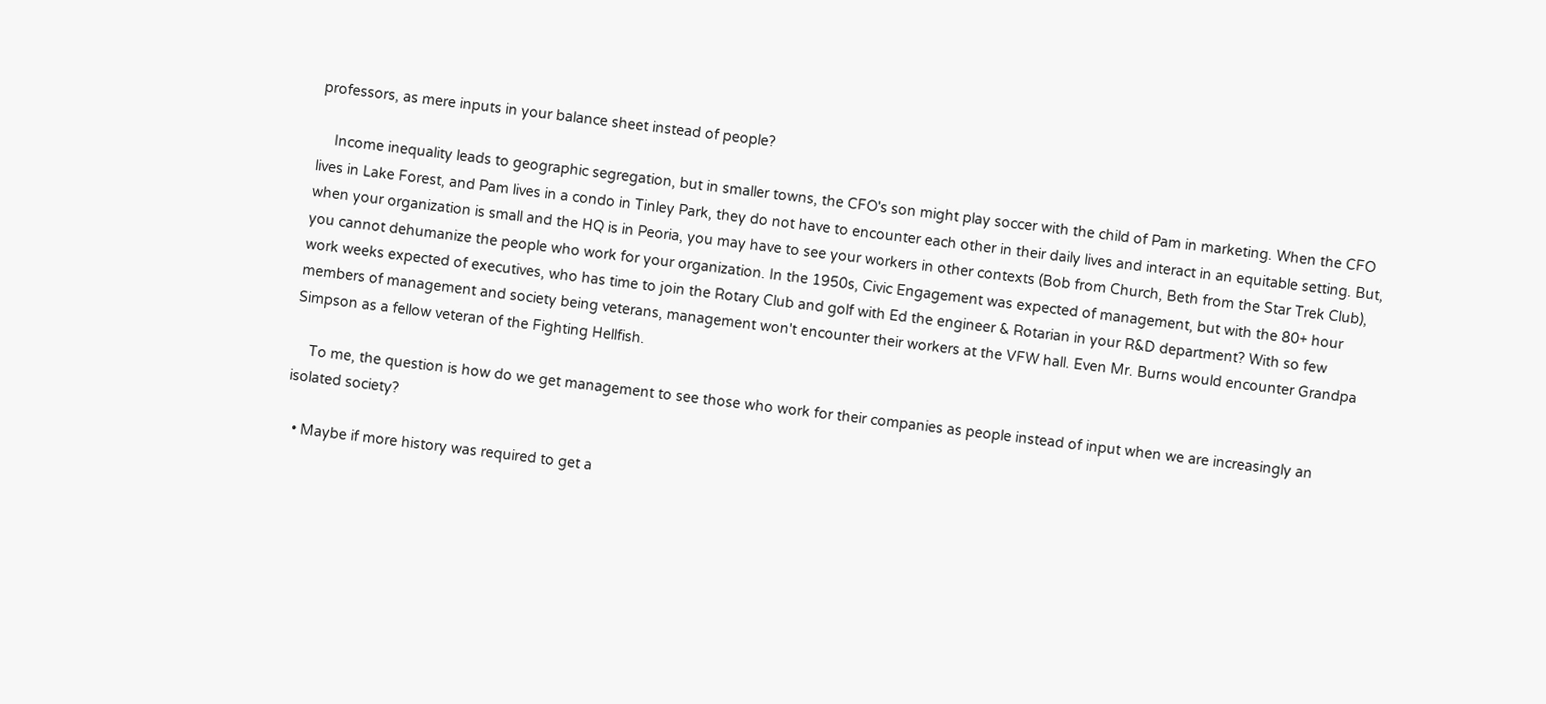professors, as mere inputs in your balance sheet instead of people?

    Income inequality leads to geographic segregation, but in smaller towns, the CFO's son might play soccer with the child of Pam in marketing. When the CFO lives in Lake Forest, and Pam lives in a condo in Tinley Park, they do not have to encounter each other in their daily lives and interact in an equitable setting. But, when your organization is small and the HQ is in Peoria, you may have to see your workers in other contexts (Bob from Church, Beth from the Star Trek Club), you cannot dehumanize the people who work for your organization. In the 1950s, Civic Engagement was expected of management, but with the 80+ hour work weeks expected of executives, who has time to join the Rotary Club and golf with Ed the engineer & Rotarian in your R&D department? With so few members of management and society being veterans, management won't encounter their workers at the VFW hall. Even Mr. Burns would encounter Grandpa Simpson as a fellow veteran of the Fighting Hellfish.

    To me, the question is how do we get management to see those who work for their companies as people instead of input when we are increasingly an isolated society?

  • Maybe if more history was required to get a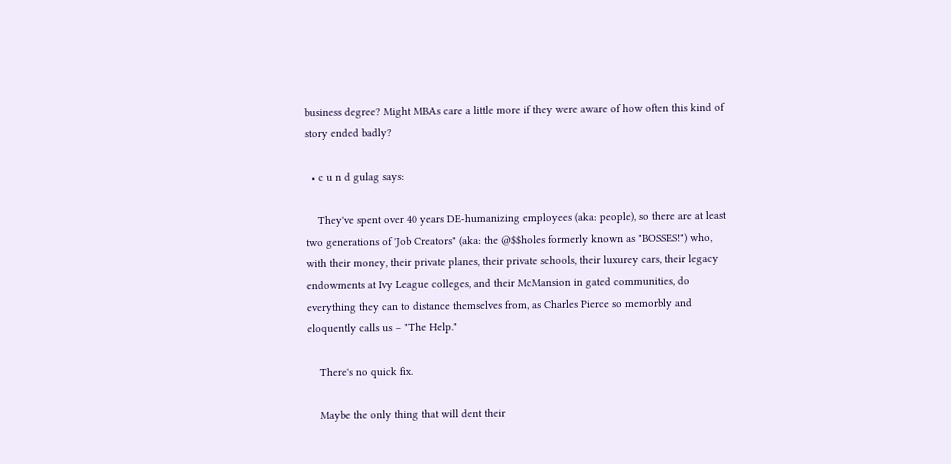business degree? Might MBAs care a little more if they were aware of how often this kind of story ended badly?

  • c u n d gulag says:

    They've spent over 40 years DE-humanizing employees (aka: people), so there are at least two generations of 'Job Creators" (aka: the @$$holes formerly known as "BOSSES!") who, with their money, their private planes, their private schools, their luxurey cars, their legacy endowments at Ivy League colleges, and their McMansion in gated communities, do everything they can to distance themselves from, as Charles Pierce so memorbly and eloquently calls us – "The Help."

    There's no quick fix.

    Maybe the only thing that will dent their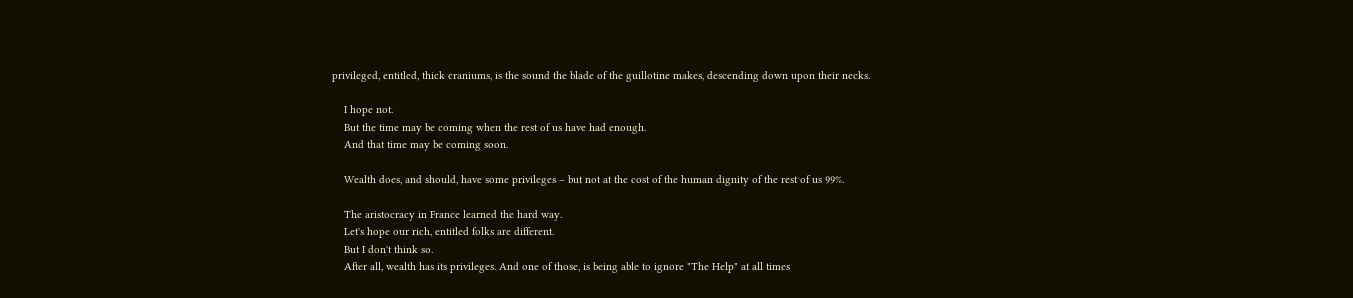privileged, entitled, thick craniums, is the sound the blade of the guillotine makes, descending down upon their necks.

    I hope not.
    But the time may be coming when the rest of us have had enough.
    And that time may be coming soon.

    Wealth does, and should, have some privileges – but not at the cost of the human dignity of the rest of us 99%.

    The aristocracy in France learned the hard way.
    Let's hope our rich, entitled folks are different.
    But I don't think so.
    After all, wealth has its privileges. And one of those, is being able to ignore "The Help" at all times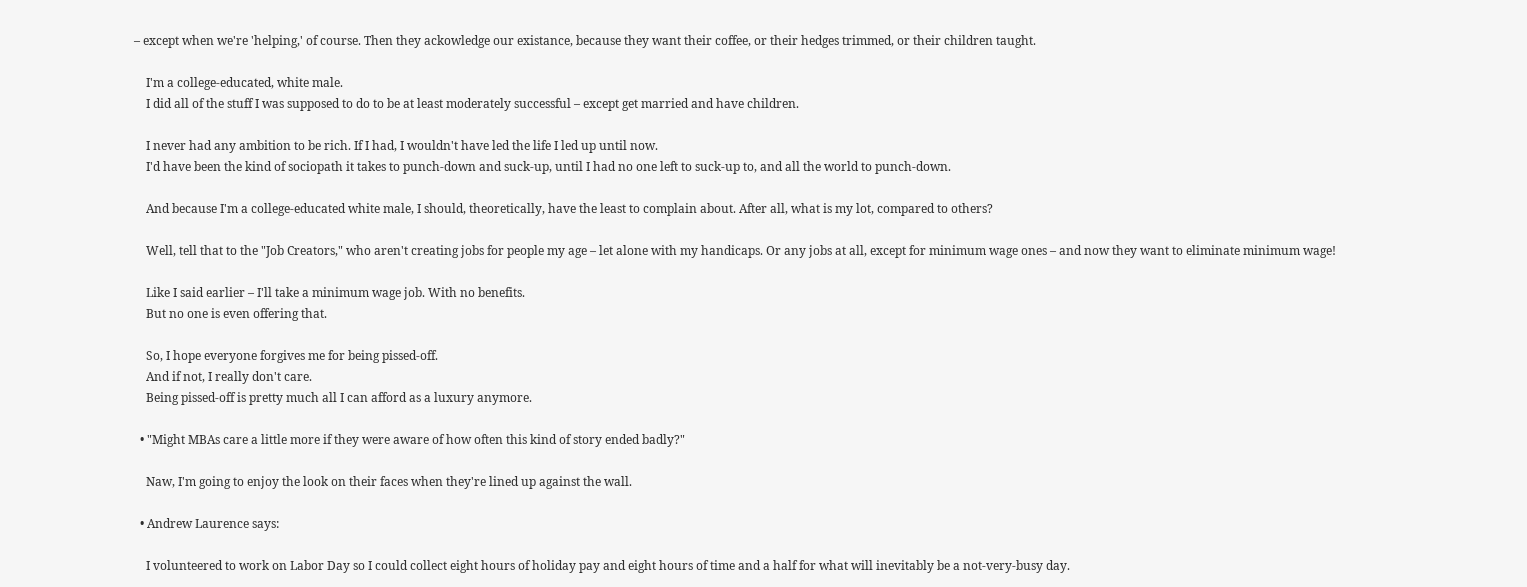– except when we're 'helping,' of course. Then they ackowledge our existance, because they want their coffee, or their hedges trimmed, or their children taught.

    I'm a college-educated, white male.
    I did all of the stuff I was supposed to do to be at least moderately successful – except get married and have children.

    I never had any ambition to be rich. If I had, I wouldn't have led the life I led up until now.
    I'd have been the kind of sociopath it takes to punch-down and suck-up, until I had no one left to suck-up to, and all the world to punch-down.

    And because I'm a college-educated white male, I should, theoretically, have the least to complain about. After all, what is my lot, compared to others?

    Well, tell that to the "Job Creators," who aren't creating jobs for people my age – let alone with my handicaps. Or any jobs at all, except for minimum wage ones – and now they want to eliminate minimum wage!

    Like I said earlier – I'll take a minimum wage job. With no benefits.
    But no one is even offering that.

    So, I hope everyone forgives me for being pissed-off.
    And if not, I really don't care.
    Being pissed-off is pretty much all I can afford as a luxury anymore.

  • "Might MBAs care a little more if they were aware of how often this kind of story ended badly?"

    Naw, I'm going to enjoy the look on their faces when they're lined up against the wall.

  • Andrew Laurence says:

    I volunteered to work on Labor Day so I could collect eight hours of holiday pay and eight hours of time and a half for what will inevitably be a not-very-busy day.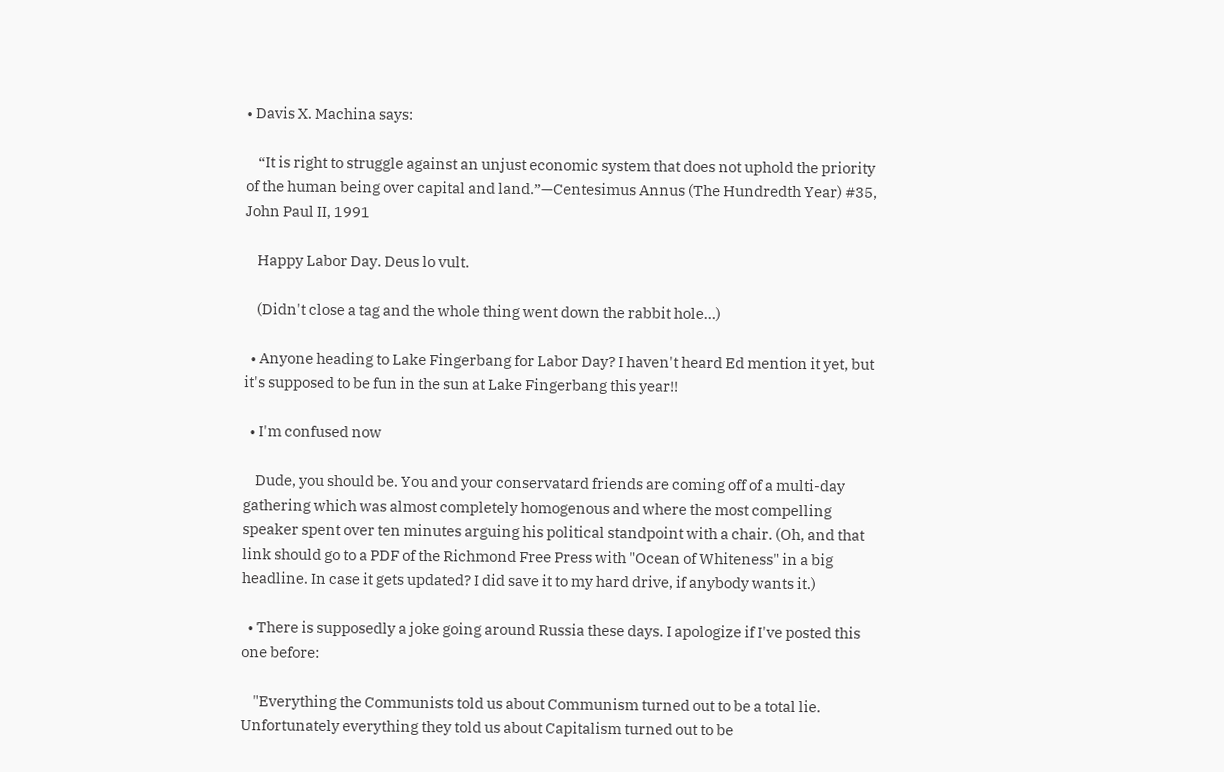• Davis X. Machina says:

    “It is right to struggle against an unjust economic system that does not uphold the priority of the human being over capital and land.”—Centesimus Annus (The Hundredth Year) #35, John Paul II, 1991

    Happy Labor Day. Deus lo vult.

    (Didn't close a tag and the whole thing went down the rabbit hole…)

  • Anyone heading to Lake Fingerbang for Labor Day? I haven't heard Ed mention it yet, but it's supposed to be fun in the sun at Lake Fingerbang this year!!

  • I'm confused now

    Dude, you should be. You and your conservatard friends are coming off of a multi-day gathering which was almost completely homogenous and where the most compelling speaker spent over ten minutes arguing his political standpoint with a chair. (Oh, and that link should go to a PDF of the Richmond Free Press with "Ocean of Whiteness" in a big headline. In case it gets updated? I did save it to my hard drive, if anybody wants it.)

  • There is supposedly a joke going around Russia these days. I apologize if I've posted this one before:

    "Everything the Communists told us about Communism turned out to be a total lie. Unfortunately everything they told us about Capitalism turned out to be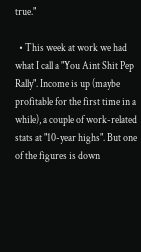true."

  • This week at work we had what I call a "You Aint Shit Pep Rally". Income is up (maybe profitable for the first time in a while), a couple of work-related stats at "10-year highs". But one of the figures is down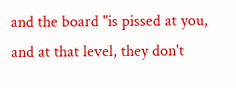and the board "is pissed at you, and at that level, they don't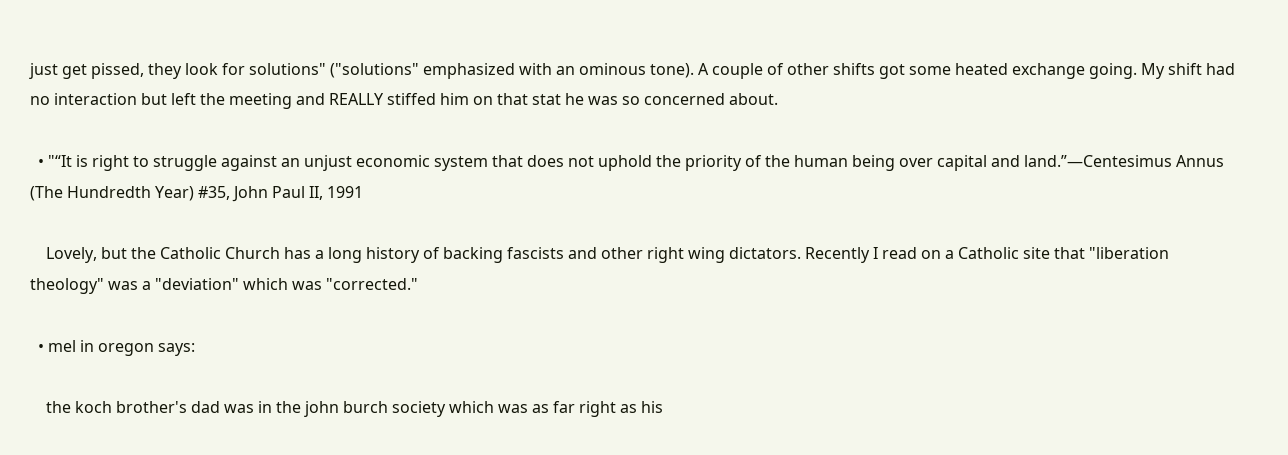just get pissed, they look for solutions" ("solutions" emphasized with an ominous tone). A couple of other shifts got some heated exchange going. My shift had no interaction but left the meeting and REALLY stiffed him on that stat he was so concerned about.

  • "“It is right to struggle against an unjust economic system that does not uphold the priority of the human being over capital and land.”—Centesimus Annus (The Hundredth Year) #35, John Paul II, 1991

    Lovely, but the Catholic Church has a long history of backing fascists and other right wing dictators. Recently I read on a Catholic site that "liberation theology" was a "deviation" which was "corrected."

  • mel in oregon says:

    the koch brother's dad was in the john burch society which was as far right as his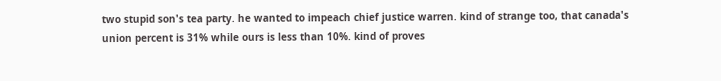two stupid son's tea party. he wanted to impeach chief justice warren. kind of strange too, that canada's union percent is 31% while ours is less than 10%. kind of proves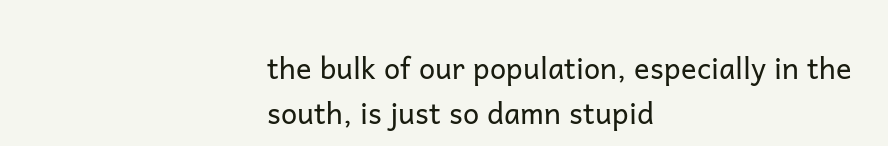the bulk of our population, especially in the south, is just so damn stupid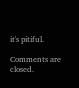it's pitiful.

Comments are closed.